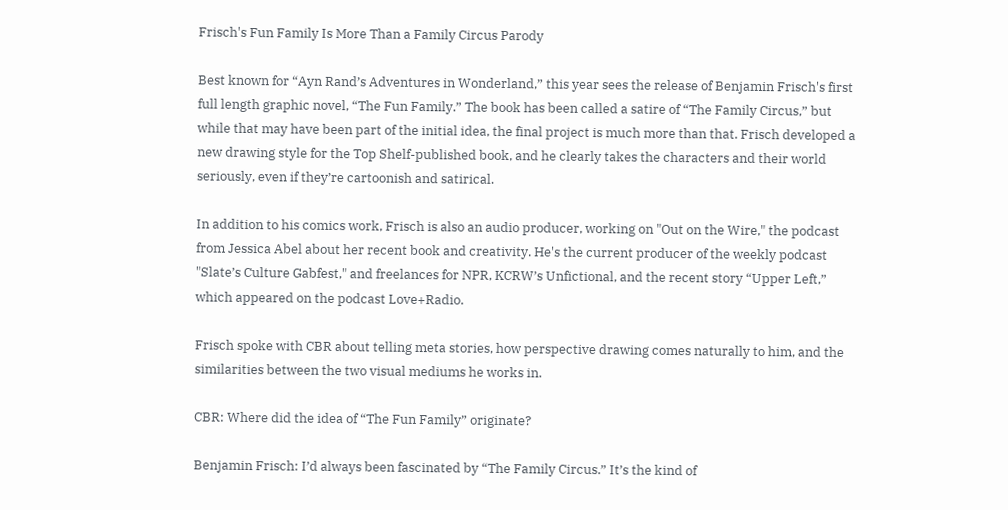Frisch's Fun Family Is More Than a Family Circus Parody

Best known for “Ayn Rand’s Adventures in Wonderland,” this year sees the release of Benjamin Frisch's first full length graphic novel, “The Fun Family.” The book has been called a satire of “The Family Circus,” but while that may have been part of the initial idea, the final project is much more than that. Frisch developed a new drawing style for the Top Shelf-published book, and he clearly takes the characters and their world seriously, even if they’re cartoonish and satirical.

In addition to his comics work, Frisch is also an audio producer, working on "Out on the Wire," the podcast from Jessica Abel about her recent book and creativity. He's the current producer of the weekly podcast "Slate’s Culture Gabfest," and freelances for NPR, KCRW’s Unfictional, and the recent story “Upper Left,” which appeared on the podcast Love+Radio.

Frisch spoke with CBR about telling meta stories, how perspective drawing comes naturally to him, and the similarities between the two visual mediums he works in.

CBR: Where did the idea of “The Fun Family” originate?

Benjamin Frisch: I’d always been fascinated by “The Family Circus.” It’s the kind of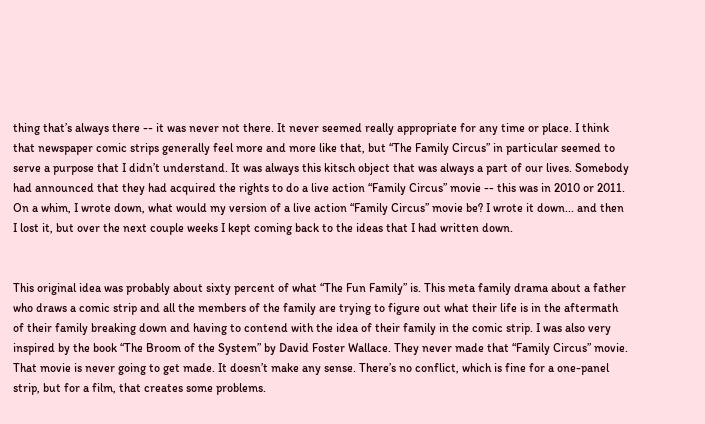thing that’s always there -- it was never not there. It never seemed really appropriate for any time or place. I think that newspaper comic strips generally feel more and more like that, but “The Family Circus” in particular seemed to serve a purpose that I didn’t understand. It was always this kitsch object that was always a part of our lives. Somebody had announced that they had acquired the rights to do a live action “Family Circus” movie -- this was in 2010 or 2011. On a whim, I wrote down, what would my version of a live action “Family Circus” movie be? I wrote it down... and then I lost it, but over the next couple weeks I kept coming back to the ideas that I had written down.


This original idea was probably about sixty percent of what “The Fun Family” is. This meta family drama about a father who draws a comic strip and all the members of the family are trying to figure out what their life is in the aftermath of their family breaking down and having to contend with the idea of their family in the comic strip. I was also very inspired by the book “The Broom of the System” by David Foster Wallace. They never made that “Family Circus” movie. That movie is never going to get made. It doesn’t make any sense. There’s no conflict, which is fine for a one-panel strip, but for a film, that creates some problems.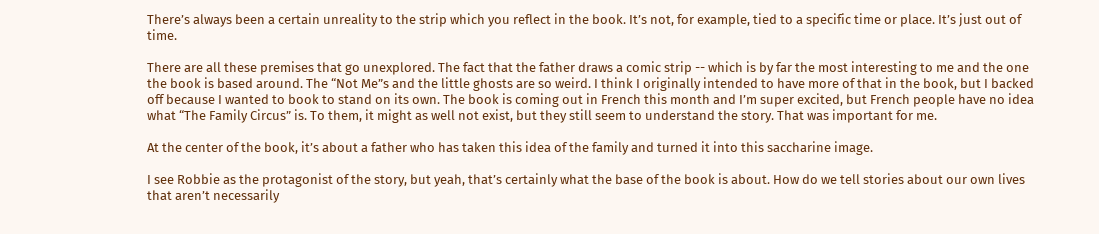There’s always been a certain unreality to the strip which you reflect in the book. It’s not, for example, tied to a specific time or place. It’s just out of time.

There are all these premises that go unexplored. The fact that the father draws a comic strip -- which is by far the most interesting to me and the one the book is based around. The “Not Me”s and the little ghosts are so weird. I think I originally intended to have more of that in the book, but I backed off because I wanted to book to stand on its own. The book is coming out in French this month and I’m super excited, but French people have no idea what “The Family Circus” is. To them, it might as well not exist, but they still seem to understand the story. That was important for me.

At the center of the book, it’s about a father who has taken this idea of the family and turned it into this saccharine image.

I see Robbie as the protagonist of the story, but yeah, that’s certainly what the base of the book is about. How do we tell stories about our own lives that aren’t necessarily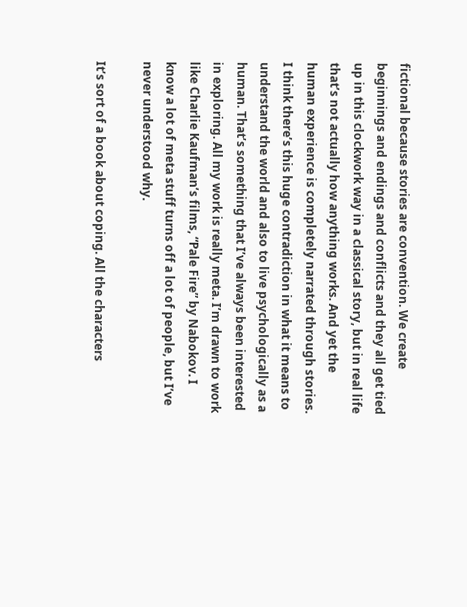fictional because stories are convention. We create beginnings and endings and conflicts and they all get tied up in this clockwork way in a classical story, but in real life that’s not actually how anything works. And yet the human experience is completely narrated through stories. I think there’s this huge contradiction in what it means to understand the world and also to live psychologically as a human. That’s something that I’ve always been interested in exploring. All my work is really meta. I’m drawn to work like Charlie Kaufman’s films, “Pale Fire” by Nabokov. I know a lot of meta stuff turns off a lot of people, but I’ve never understood why.

It’s sort of a book about coping. All the characters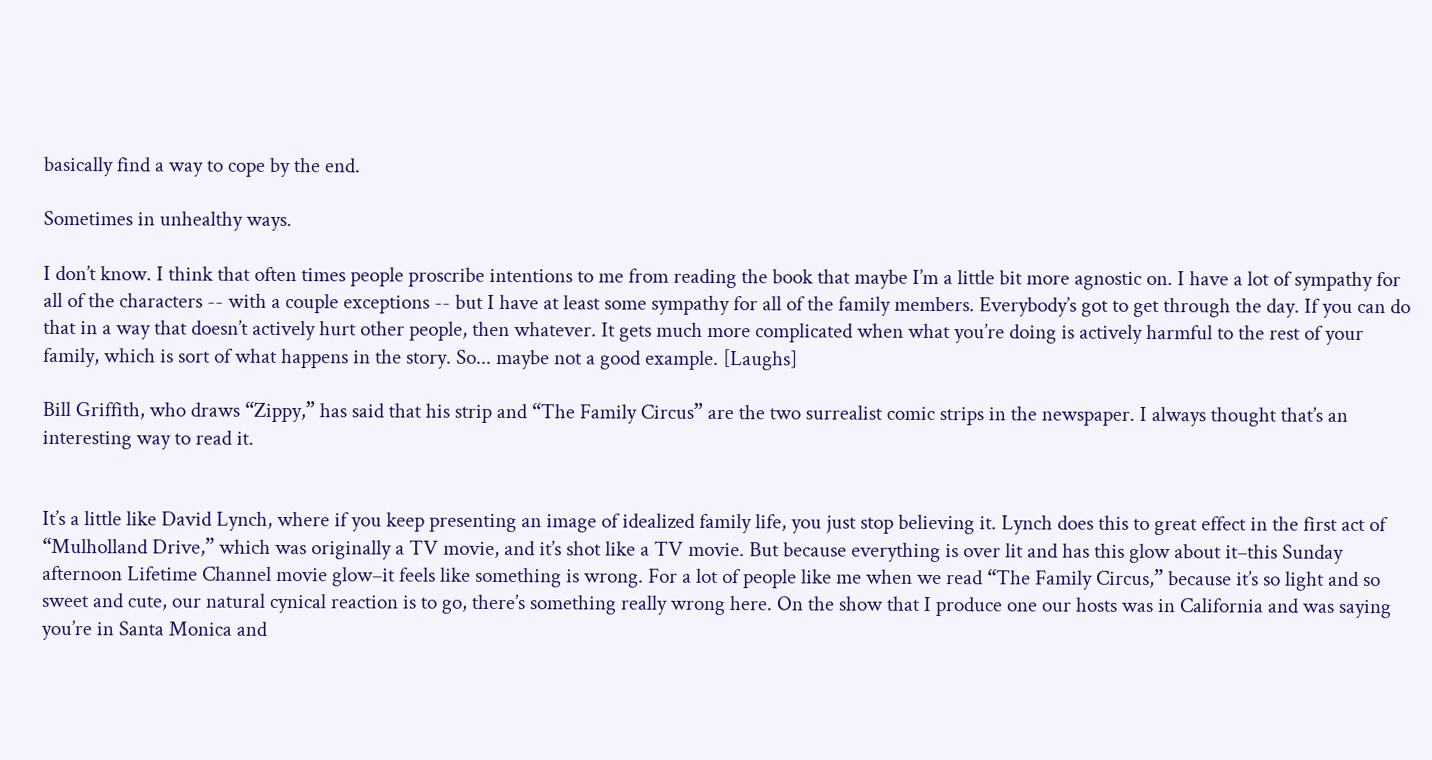basically find a way to cope by the end.

Sometimes in unhealthy ways.

I don’t know. I think that often times people proscribe intentions to me from reading the book that maybe I’m a little bit more agnostic on. I have a lot of sympathy for all of the characters -- with a couple exceptions -- but I have at least some sympathy for all of the family members. Everybody’s got to get through the day. If you can do that in a way that doesn’t actively hurt other people, then whatever. It gets much more complicated when what you’re doing is actively harmful to the rest of your family, which is sort of what happens in the story. So... maybe not a good example. [Laughs]

Bill Griffith, who draws “Zippy,” has said that his strip and “The Family Circus” are the two surrealist comic strips in the newspaper. I always thought that’s an interesting way to read it.


It’s a little like David Lynch, where if you keep presenting an image of idealized family life, you just stop believing it. Lynch does this to great effect in the first act of “Mulholland Drive,” which was originally a TV movie, and it’s shot like a TV movie. But because everything is over lit and has this glow about it–this Sunday afternoon Lifetime Channel movie glow–it feels like something is wrong. For a lot of people like me when we read “The Family Circus,” because it’s so light and so sweet and cute, our natural cynical reaction is to go, there’s something really wrong here. On the show that I produce one our hosts was in California and was saying you’re in Santa Monica and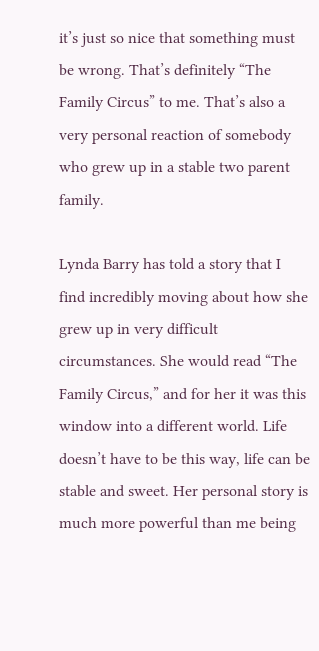it’s just so nice that something must be wrong. That’s definitely “The Family Circus” to me. That’s also a very personal reaction of somebody who grew up in a stable two parent family.

Lynda Barry has told a story that I find incredibly moving about how she grew up in very difficult circumstances. She would read “The Family Circus,” and for her it was this window into a different world. Life doesn’t have to be this way, life can be stable and sweet. Her personal story is much more powerful than me being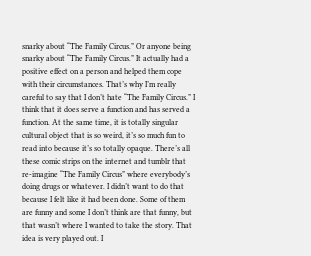snarky about “The Family Circus.” Or anyone being snarky about “The Family Circus.” It actually had a positive effect on a person and helped them cope with their circumstances. That’s why I’m really careful to say that I don’t hate “The Family Circus.” I think that it does serve a function and has served a function. At the same time, it is totally singular cultural object that is so weird, it’s so much fun to read into because it’s so totally opaque. There’s all these comic strips on the internet and tumblr that re-imagine “The Family Circus” where everybody’s doing drugs or whatever. I didn’t want to do that because I felt like it had been done. Some of them are funny and some I don’t think are that funny, but that wasn’t where I wanted to take the story. That idea is very played out. I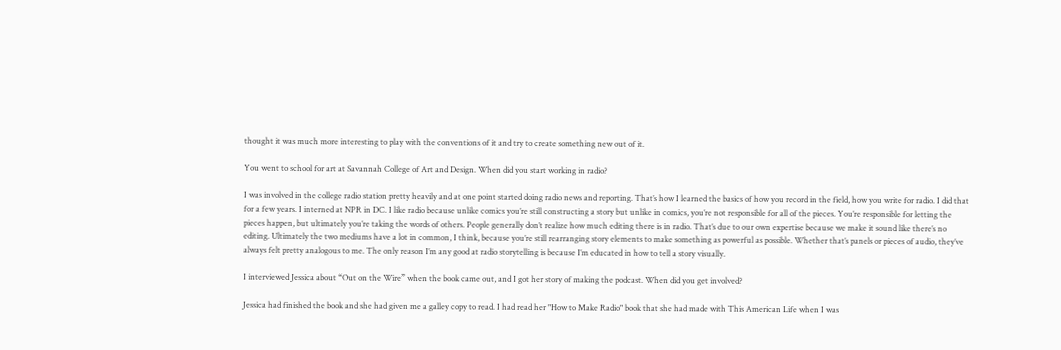thought it was much more interesting to play with the conventions of it and try to create something new out of it.

You went to school for art at Savannah College of Art and Design. When did you start working in radio?

I was involved in the college radio station pretty heavily and at one point started doing radio news and reporting. That’s how I learned the basics of how you record in the field, how you write for radio. I did that for a few years. I interned at NPR in DC. I like radio because unlike comics you’re still constructing a story but unlike in comics, you’re not responsible for all of the pieces. You’re responsible for letting the pieces happen, but ultimately you’re taking the words of others. People generally don’t realize how much editing there is in radio. That’s due to our own expertise because we make it sound like there’s no editing. Ultimately the two mediums have a lot in common, I think, because you’re still rearranging story elements to make something as powerful as possible. Whether that’s panels or pieces of audio, they’ve always felt pretty analogous to me. The only reason I’m any good at radio storytelling is because I’m educated in how to tell a story visually.

I interviewed Jessica about “Out on the Wire” when the book came out, and I got her story of making the podcast. When did you get involved?

Jessica had finished the book and she had given me a galley copy to read. I had read her "How to Make Radio" book that she had made with This American Life when I was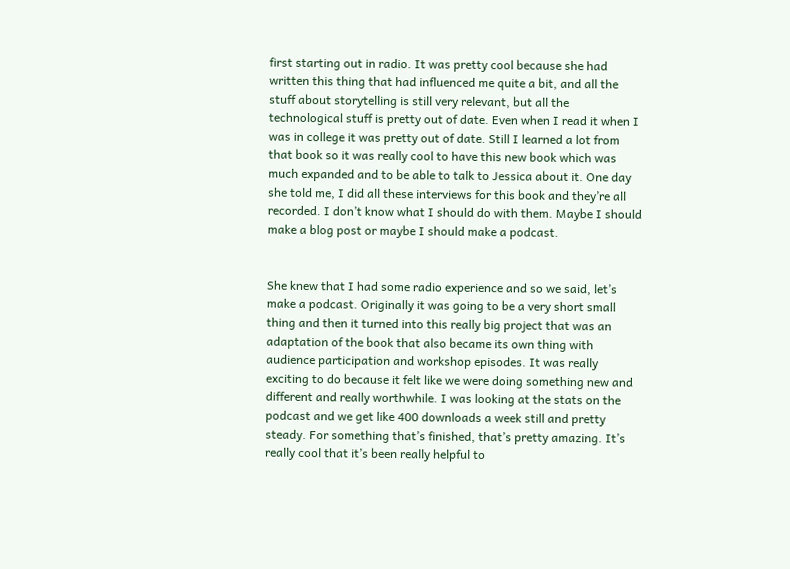first starting out in radio. It was pretty cool because she had written this thing that had influenced me quite a bit, and all the stuff about storytelling is still very relevant, but all the technological stuff is pretty out of date. Even when I read it when I was in college it was pretty out of date. Still I learned a lot from that book so it was really cool to have this new book which was much expanded and to be able to talk to Jessica about it. One day she told me, I did all these interviews for this book and they’re all recorded. I don’t know what I should do with them. Maybe I should make a blog post or maybe I should make a podcast.


She knew that I had some radio experience and so we said, let’s make a podcast. Originally it was going to be a very short small thing and then it turned into this really big project that was an adaptation of the book that also became its own thing with audience participation and workshop episodes. It was really exciting to do because it felt like we were doing something new and different and really worthwhile. I was looking at the stats on the podcast and we get like 400 downloads a week still and pretty steady. For something that’s finished, that’s pretty amazing. It’s really cool that it’s been really helpful to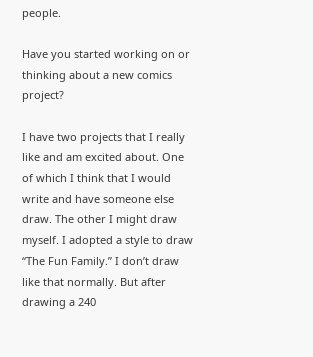people.

Have you started working on or thinking about a new comics project?

I have two projects that I really like and am excited about. One of which I think that I would write and have someone else draw. The other I might draw myself. I adopted a style to draw “The Fun Family.” I don’t draw like that normally. But after drawing a 240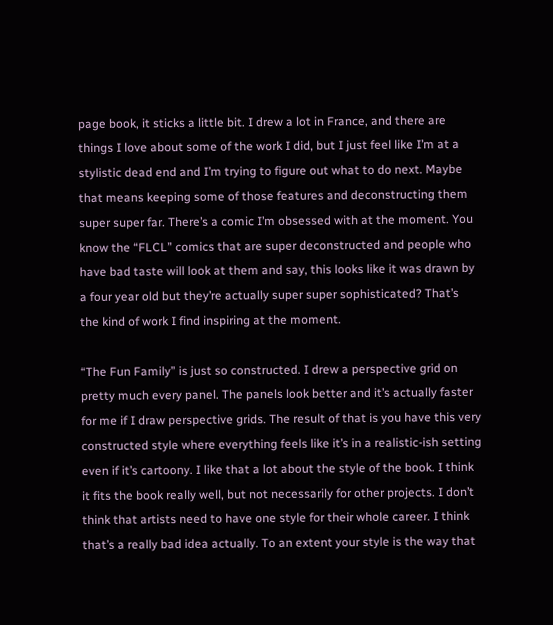page book, it sticks a little bit. I drew a lot in France, and there are things I love about some of the work I did, but I just feel like I’m at a stylistic dead end and I’m trying to figure out what to do next. Maybe that means keeping some of those features and deconstructing them super super far. There’s a comic I’m obsessed with at the moment. You know the “FLCL” comics that are super deconstructed and people who have bad taste will look at them and say, this looks like it was drawn by a four year old but they’re actually super super sophisticated? That’s the kind of work I find inspiring at the moment.

“The Fun Family” is just so constructed. I drew a perspective grid on pretty much every panel. The panels look better and it’s actually faster for me if I draw perspective grids. The result of that is you have this very constructed style where everything feels like it’s in a realistic-ish setting even if it’s cartoony. I like that a lot about the style of the book. I think it fits the book really well, but not necessarily for other projects. I don’t think that artists need to have one style for their whole career. I think that’s a really bad idea actually. To an extent your style is the way that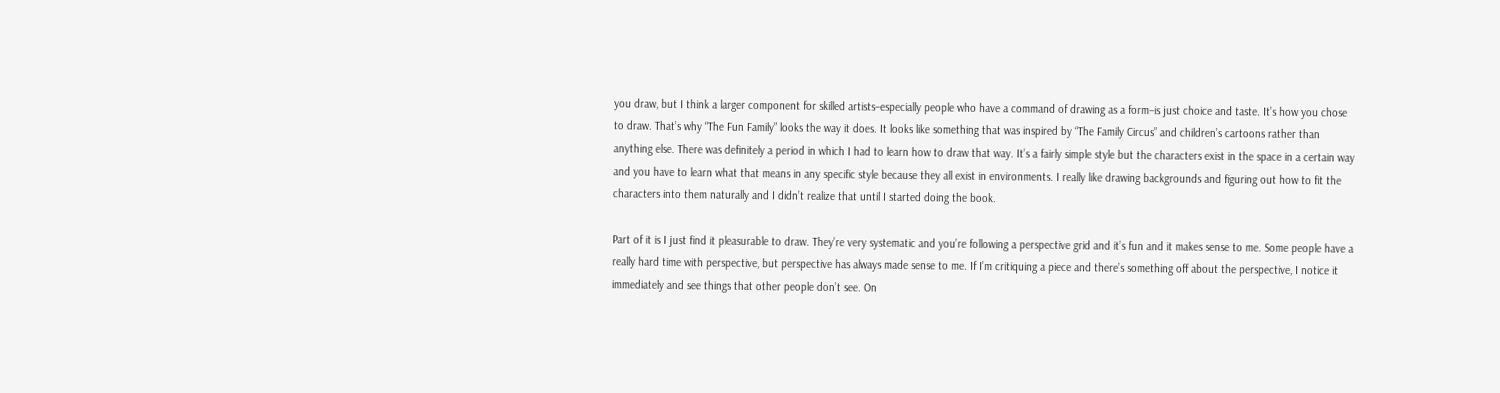you draw, but I think a larger component for skilled artists–especially people who have a command of drawing as a form–is just choice and taste. It’s how you chose to draw. That’s why “The Fun Family” looks the way it does. It looks like something that was inspired by “The Family Circus” and children’s cartoons rather than anything else. There was definitely a period in which I had to learn how to draw that way. It’s a fairly simple style but the characters exist in the space in a certain way and you have to learn what that means in any specific style because they all exist in environments. I really like drawing backgrounds and figuring out how to fit the characters into them naturally and I didn’t realize that until I started doing the book.

Part of it is I just find it pleasurable to draw. They’re very systematic and you’re following a perspective grid and it’s fun and it makes sense to me. Some people have a really hard time with perspective, but perspective has always made sense to me. If I’m critiquing a piece and there’s something off about the perspective, I notice it immediately and see things that other people don’t see. On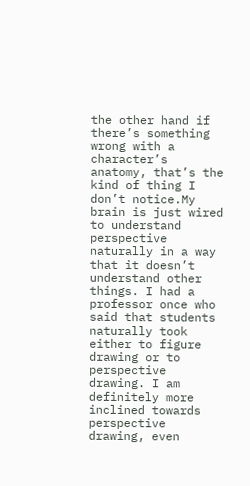the other hand if there’s something wrong with a character’s anatomy, that’s the kind of thing I don’t notice.My brain is just wired to understand perspective naturally in a way that it doesn’t understand other things. I had a professor once who said that students naturally took either to figure drawing or to perspective drawing. I am definitely more inclined towards perspective drawing, even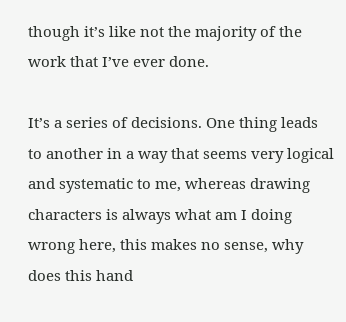though it’s like not the majority of the work that I’ve ever done.

It’s a series of decisions. One thing leads to another in a way that seems very logical and systematic to me, whereas drawing characters is always what am I doing wrong here, this makes no sense, why does this hand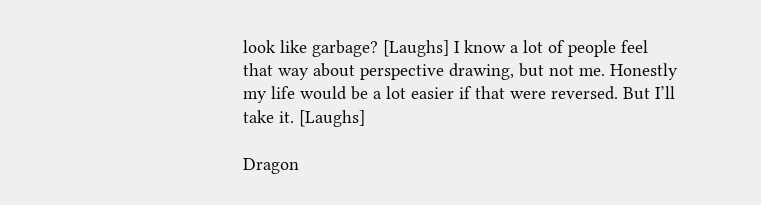look like garbage? [Laughs] I know a lot of people feel that way about perspective drawing, but not me. Honestly my life would be a lot easier if that were reversed. But I’ll take it. [Laughs]

Dragon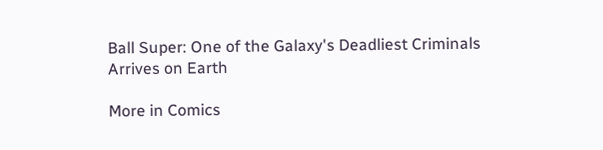Ball Super: One of the Galaxy's Deadliest Criminals Arrives on Earth

More in Comics